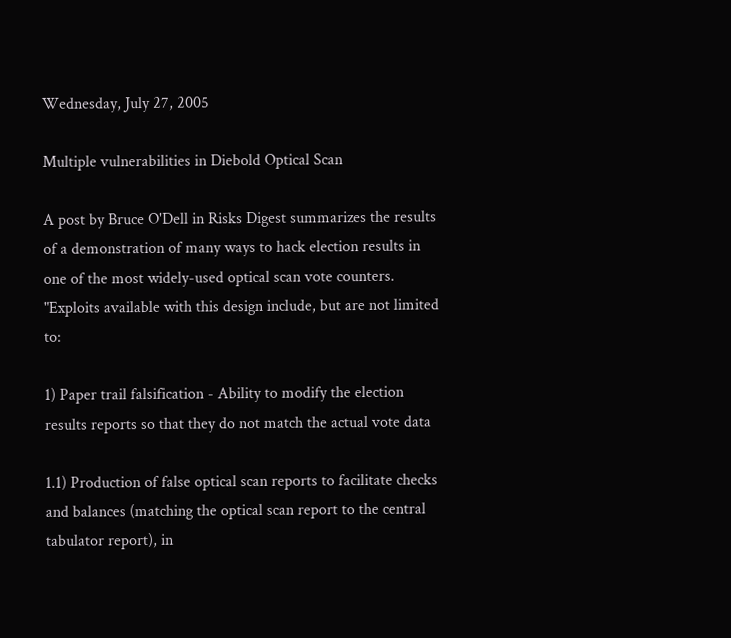Wednesday, July 27, 2005

Multiple vulnerabilities in Diebold Optical Scan

A post by Bruce O'Dell in Risks Digest summarizes the results of a demonstration of many ways to hack election results in one of the most widely-used optical scan vote counters.
"Exploits available with this design include, but are not limited to:

1) Paper trail falsification - Ability to modify the election results reports so that they do not match the actual vote data

1.1) Production of false optical scan reports to facilitate checks and balances (matching the optical scan report to the central tabulator report), in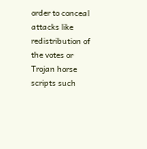order to conceal attacks like redistribution of the votes or Trojan horse scripts such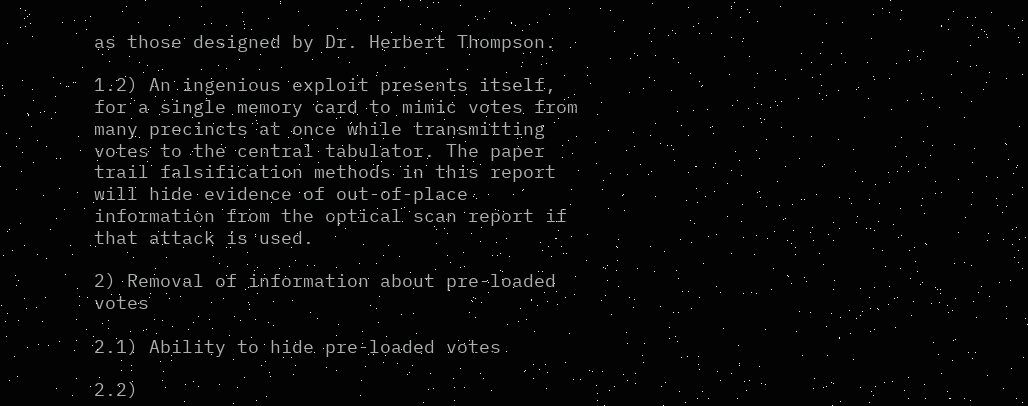as those designed by Dr. Herbert Thompson.

1.2) An ingenious exploit presents itself, for a single memory card to mimic votes from many precincts at once while transmitting votes to the central tabulator. The paper trail falsification methods in this report will hide evidence of out-of-place information from the optical scan report if that attack is used.

2) Removal of information about pre-loaded votes

2.1) Ability to hide pre-loaded votes

2.2)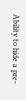Ability to hide a pre-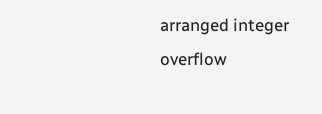arranged integer overflow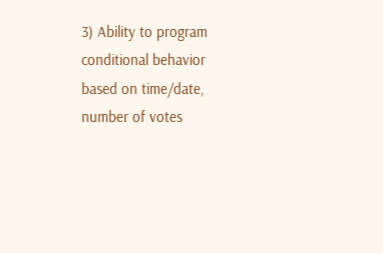3) Ability to program conditional behavior based on time/date, number of votes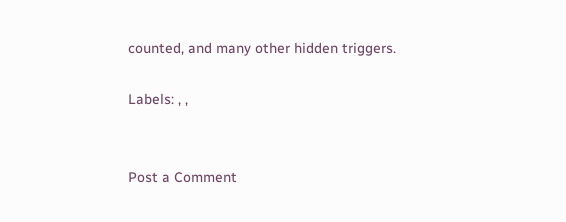counted, and many other hidden triggers.

Labels: , ,


Post a Comment